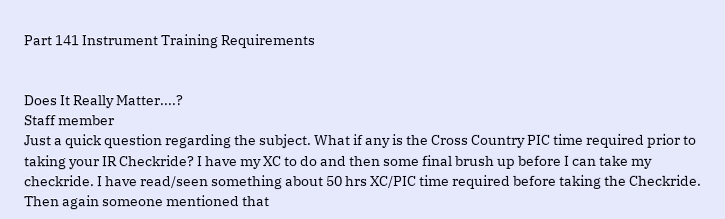Part 141 Instrument Training Requirements


Does It Really Matter....?
Staff member
Just a quick question regarding the subject. What if any is the Cross Country PIC time required prior to taking your IR Checkride? I have my XC to do and then some final brush up before I can take my checkride. I have read/seen something about 50 hrs XC/PIC time required before taking the Checkride. Then again someone mentioned that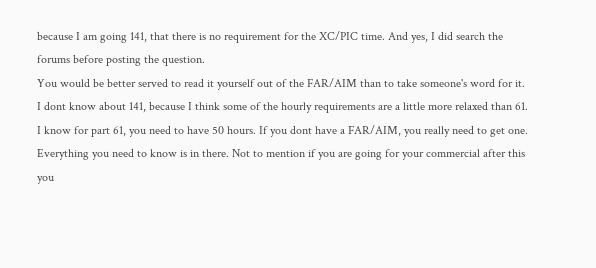because I am going 141, that there is no requirement for the XC/PIC time. And yes, I did search the forums before posting the question.
You would be better served to read it yourself out of the FAR/AIM than to take someone's word for it. I dont know about 141, because I think some of the hourly requirements are a little more relaxed than 61. I know for part 61, you need to have 50 hours. If you dont have a FAR/AIM, you really need to get one. Everything you need to know is in there. Not to mention if you are going for your commercial after this you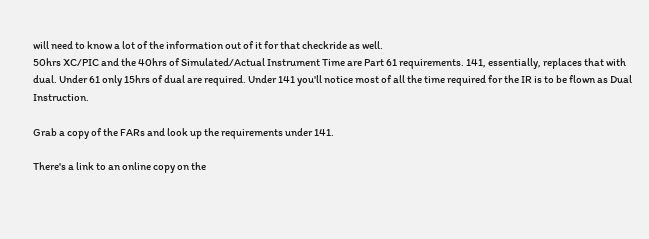will need to know a lot of the information out of it for that checkride as well.
50hrs XC/PIC and the 40hrs of Simulated/Actual Instrument Time are Part 61 requirements. 141, essentially, replaces that with dual. Under 61 only 15hrs of dual are required. Under 141 you'll notice most of all the time required for the IR is to be flown as Dual Instruction.

Grab a copy of the FARs and look up the requirements under 141.

There's a link to an online copy on the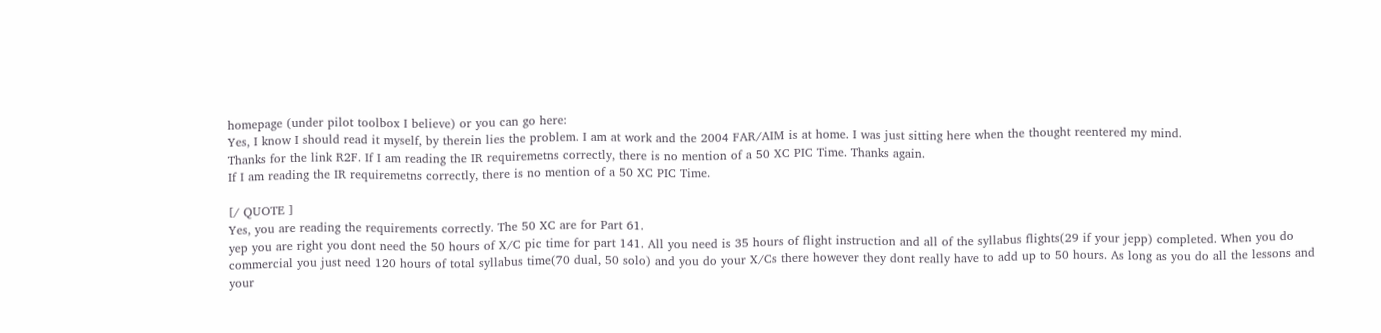homepage (under pilot toolbox I believe) or you can go here:
Yes, I know I should read it myself, by therein lies the problem. I am at work and the 2004 FAR/AIM is at home. I was just sitting here when the thought reentered my mind.
Thanks for the link R2F. If I am reading the IR requiremetns correctly, there is no mention of a 50 XC PIC Time. Thanks again.
If I am reading the IR requiremetns correctly, there is no mention of a 50 XC PIC Time.

[/ QUOTE ]
Yes, you are reading the requirements correctly. The 50 XC are for Part 61.
yep you are right you dont need the 50 hours of X/C pic time for part 141. All you need is 35 hours of flight instruction and all of the syllabus flights(29 if your jepp) completed. When you do commercial you just need 120 hours of total syllabus time(70 dual, 50 solo) and you do your X/Cs there however they dont really have to add up to 50 hours. As long as you do all the lessons and your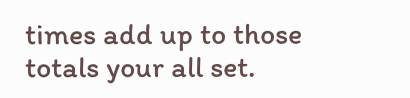times add up to those totals your all set.